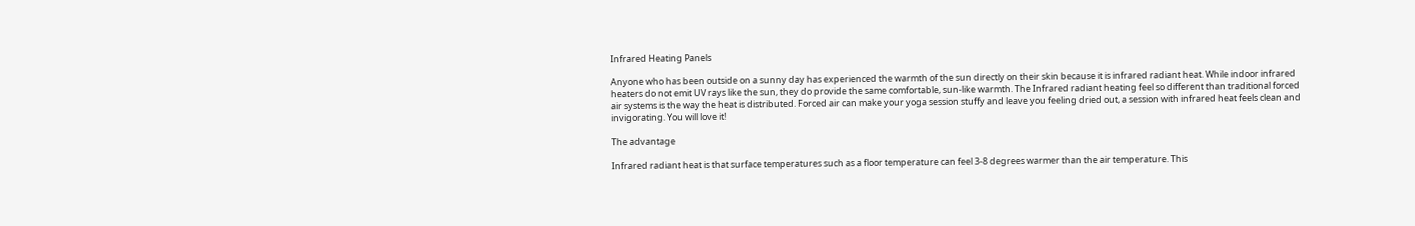Infrared Heating Panels

Anyone who has been outside on a sunny day has experienced the warmth of the sun directly on their skin because it is infrared radiant heat. While indoor infrared heaters do not emit UV rays like the sun, they do provide the same comfortable, sun-like warmth. The Infrared radiant heating feel so different than traditional forced air systems is the way the heat is distributed. Forced air can make your yoga session stuffy and leave you feeling dried out, a session with infrared heat feels clean and invigorating. You will love it!

The advantage

Infrared radiant heat is that surface temperatures such as a floor temperature can feel 3-8 degrees warmer than the air temperature. This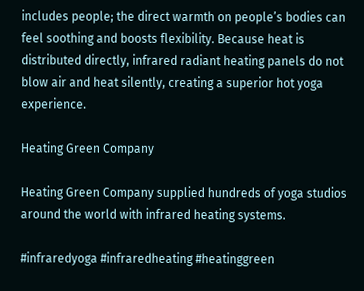includes people; the direct warmth on people’s bodies can feel soothing and boosts flexibility. Because heat is distributed directly, infrared radiant heating panels do not blow air and heat silently, creating a superior hot yoga experience.

Heating Green Company

Heating Green Company supplied hundreds of yoga studios around the world with infrared heating systems.

#infraredyoga #infraredheating #heatinggreen